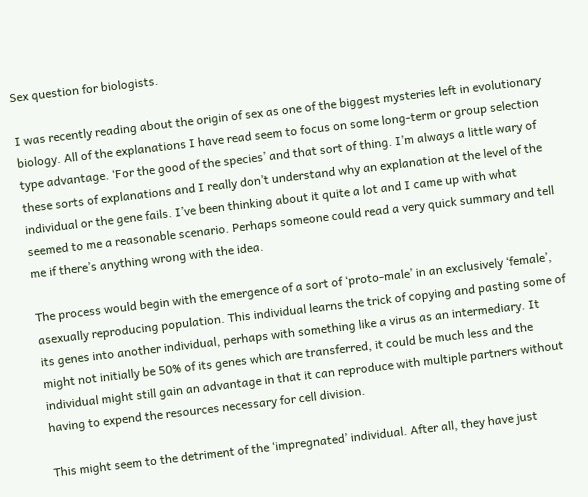Sex question for biologists.

I was recently reading about the origin of sex as one of the biggest mysteries left in evolutionary biology. All of the explanations I have read seem to focus on some long-term or group selection type advantage. ‘For the good of the species’ and that sort of thing. I’m always a little wary of these sorts of explanations and I really don’t understand why an explanation at the level of the individual or the gene fails. I’ve been thinking about it quite a lot and I came up with what seemed to me a reasonable scenario. Perhaps someone could read a very quick summary and tell me if there’s anything wrong with the idea.

The process would begin with the emergence of a sort of ‘proto-male’ in an exclusively ‘female’, asexually reproducing population. This individual learns the trick of copying and pasting some of its genes into another individual, perhaps with something like a virus as an intermediary. It might not initially be 50% of its genes which are transferred, it could be much less and the individual might still gain an advantage in that it can reproduce with multiple partners without having to expend the resources necessary for cell division.

This might seem to the detriment of the ‘impregnated’ individual. After all, they have just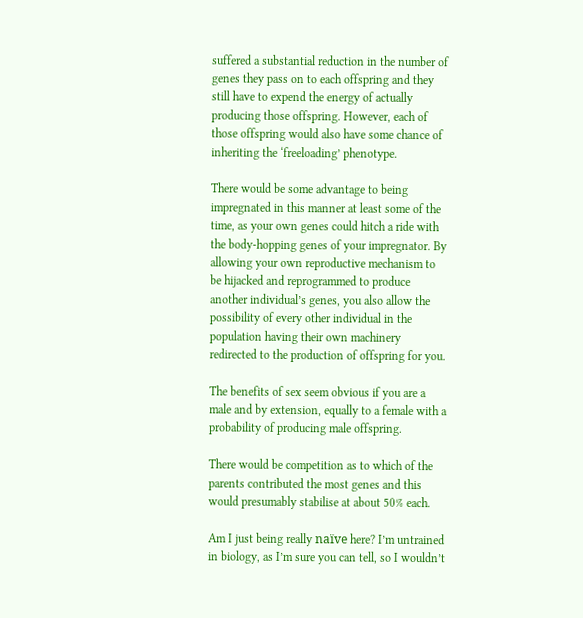suffered a substantial reduction in the number of genes they pass on to each offspring and they still have to expend the energy of actually producing those offspring. However, each of those offspring would also have some chance of inheriting the ‘freeloading’ phenotype.

There would be some advantage to being impregnated in this manner at least some of the time, as your own genes could hitch a ride with the body-hopping genes of your impregnator. By allowing your own reproductive mechanism to be hijacked and reprogrammed to produce another individual’s genes, you also allow the possibility of every other individual in the population having their own machinery redirected to the production of offspring for you.

The benefits of sex seem obvious if you are a male and by extension, equally to a female with a probability of producing male offspring.

There would be competition as to which of the parents contributed the most genes and this would presumably stabilise at about 50% each.

Am I just being really naïve here? I’m untrained in biology, as I’m sure you can tell, so I wouldn’t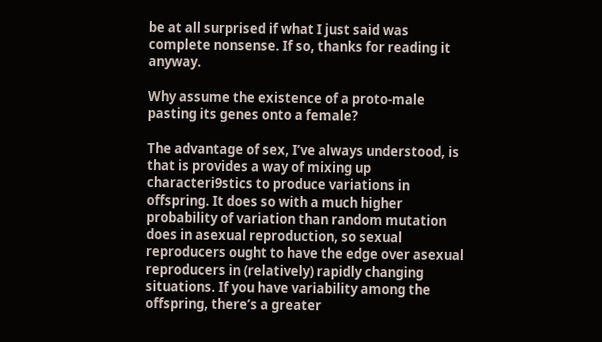be at all surprised if what I just said was complete nonsense. If so, thanks for reading it anyway.

Why assume the existence of a proto-male pasting its genes onto a female?

The advantage of sex, I’ve always understood, is that is provides a way of mixing up characteri9stics to produce variations in offspring. It does so with a much higher probability of variation than random mutation does in asexual reproduction, so sexual reproducers ought to have the edge over asexual reproducers in (relatively) rapidly changing situations. If you have variability among the offspring, there’s a greater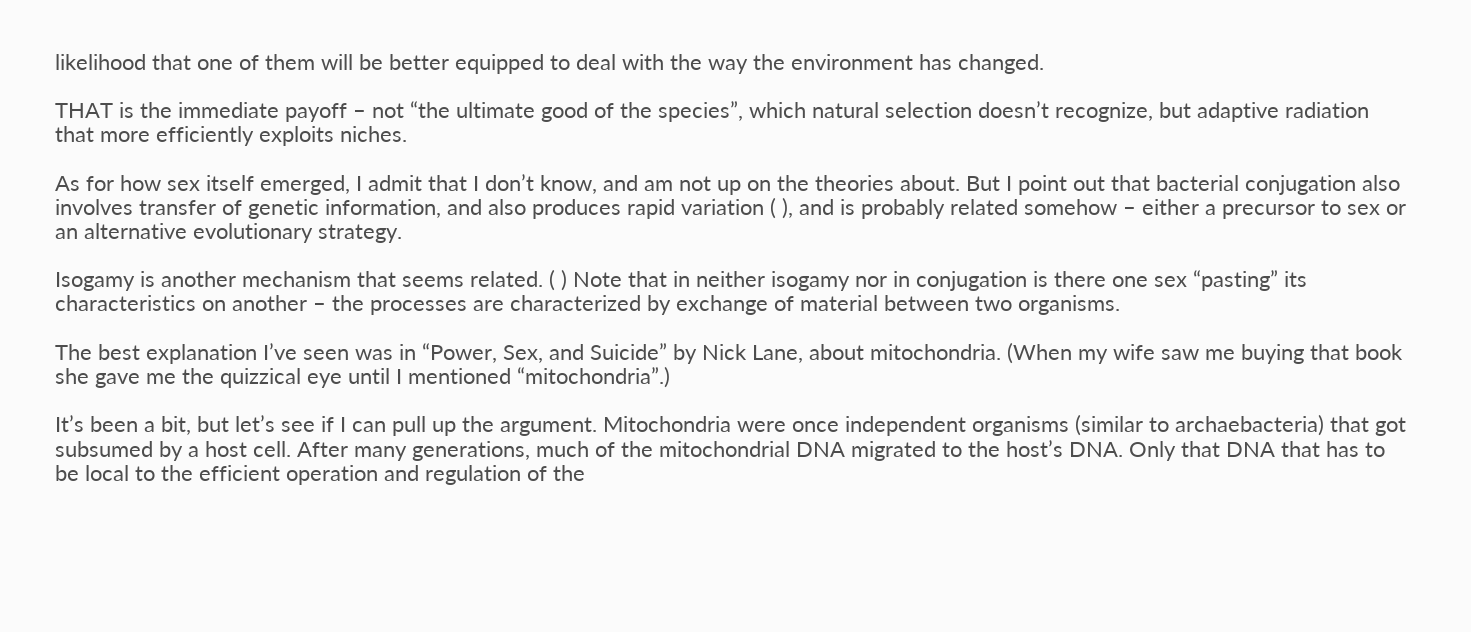likelihood that one of them will be better equipped to deal with the way the environment has changed.

THAT is the immediate payoff – not “the ultimate good of the species”, which natural selection doesn’t recognize, but adaptive radiation that more efficiently exploits niches.

As for how sex itself emerged, I admit that I don’t know, and am not up on the theories about. But I point out that bacterial conjugation also involves transfer of genetic information, and also produces rapid variation ( ), and is probably related somehow – either a precursor to sex or an alternative evolutionary strategy.

Isogamy is another mechanism that seems related. ( ) Note that in neither isogamy nor in conjugation is there one sex “pasting” its characteristics on another – the processes are characterized by exchange of material between two organisms.

The best explanation I’ve seen was in “Power, Sex, and Suicide” by Nick Lane, about mitochondria. (When my wife saw me buying that book she gave me the quizzical eye until I mentioned “mitochondria”.)

It’s been a bit, but let’s see if I can pull up the argument. Mitochondria were once independent organisms (similar to archaebacteria) that got subsumed by a host cell. After many generations, much of the mitochondrial DNA migrated to the host’s DNA. Only that DNA that has to be local to the efficient operation and regulation of the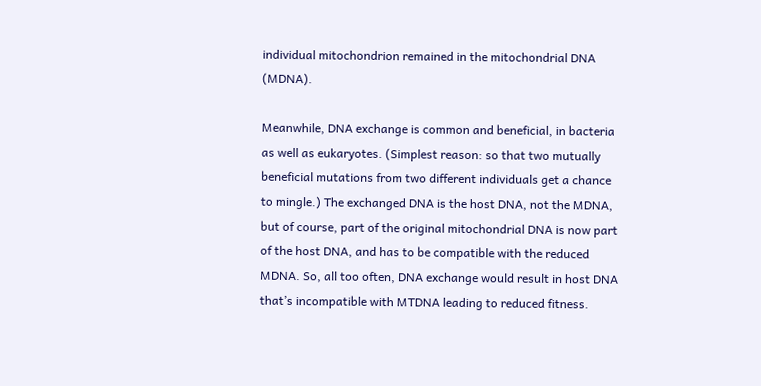individual mitochondrion remained in the mitochondrial DNA (MDNA).

Meanwhile, DNA exchange is common and beneficial, in bacteria as well as eukaryotes. (Simplest reason: so that two mutually beneficial mutations from two different individuals get a chance to mingle.) The exchanged DNA is the host DNA, not the MDNA, but of course, part of the original mitochondrial DNA is now part of the host DNA, and has to be compatible with the reduced MDNA. So, all too often, DNA exchange would result in host DNA that’s incompatible with MTDNA leading to reduced fitness.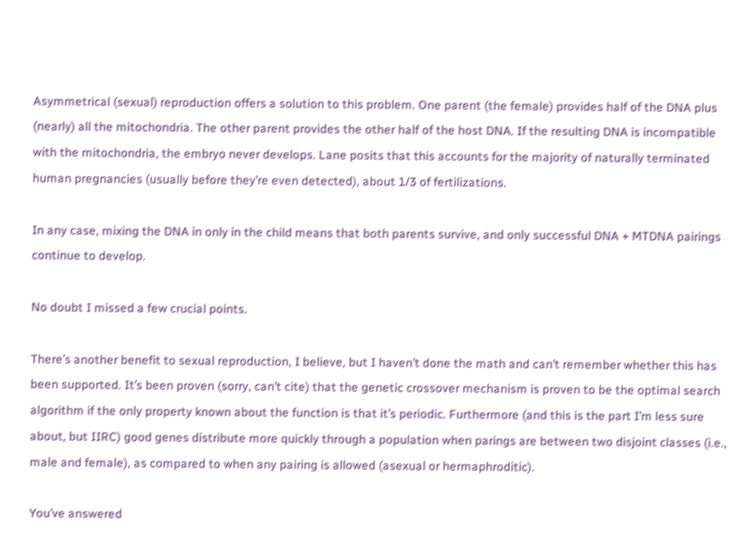Asymmetrical (sexual) reproduction offers a solution to this problem. One parent (the female) provides half of the DNA plus (nearly) all the mitochondria. The other parent provides the other half of the host DNA. If the resulting DNA is incompatible with the mitochondria, the embryo never develops. Lane posits that this accounts for the majority of naturally terminated human pregnancies (usually before they’re even detected), about 1/3 of fertilizations.

In any case, mixing the DNA in only in the child means that both parents survive, and only successful DNA + MTDNA pairings continue to develop.

No doubt I missed a few crucial points.

There’s another benefit to sexual reproduction, I believe, but I haven’t done the math and can’t remember whether this has been supported. It’s been proven (sorry, can’t cite) that the genetic crossover mechanism is proven to be the optimal search algorithm if the only property known about the function is that it’s periodic. Furthermore (and this is the part I’m less sure about, but IIRC) good genes distribute more quickly through a population when parings are between two disjoint classes (i.e., male and female), as compared to when any pairing is allowed (asexual or hermaphroditic).

You’ve answered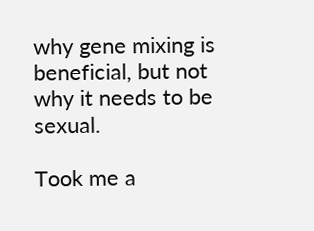why gene mixing is beneficial, but not why it needs to be sexual.

Took me a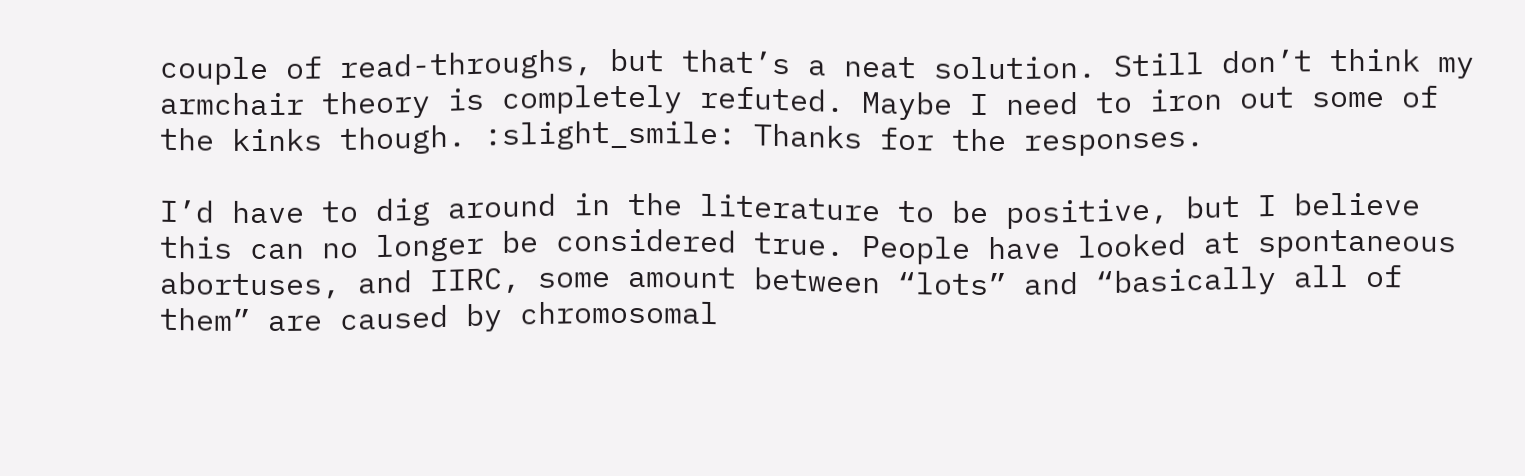couple of read-throughs, but that’s a neat solution. Still don’t think my armchair theory is completely refuted. Maybe I need to iron out some of the kinks though. :slight_smile: Thanks for the responses.

I’d have to dig around in the literature to be positive, but I believe this can no longer be considered true. People have looked at spontaneous abortuses, and IIRC, some amount between “lots” and “basically all of them” are caused by chromosomal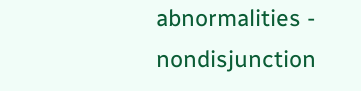abnormalities - nondisjunction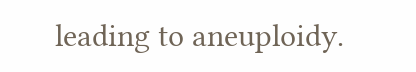leading to aneuploidy.